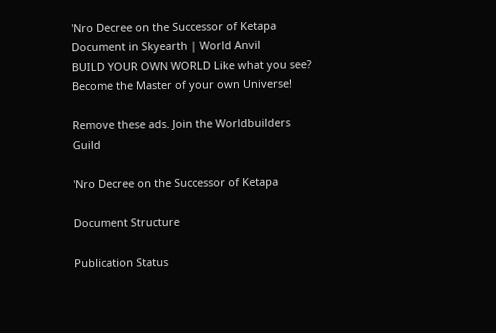'Nro Decree on the Successor of Ketapa Document in Skyearth | World Anvil
BUILD YOUR OWN WORLD Like what you see? Become the Master of your own Universe!

Remove these ads. Join the Worldbuilders Guild

'Nro Decree on the Successor of Ketapa

Document Structure

Publication Status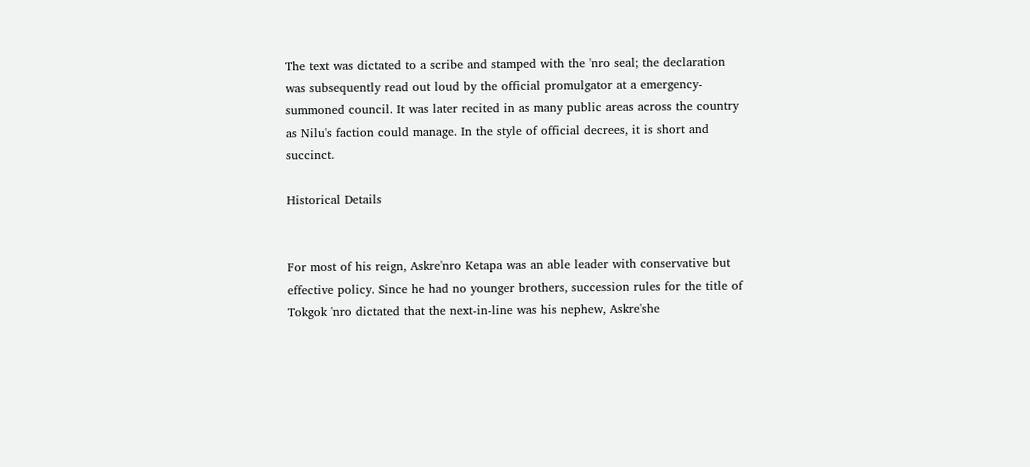The text was dictated to a scribe and stamped with the 'nro seal; the declaration was subsequently read out loud by the official promulgator at a emergency-summoned council. It was later recited in as many public areas across the country as Nilu's faction could manage. In the style of official decrees, it is short and succinct.

Historical Details


For most of his reign, Askre'nro Ketapa was an able leader with conservative but effective policy. Since he had no younger brothers, succession rules for the title of Tokgok 'nro dictated that the next-in-line was his nephew, Askre'she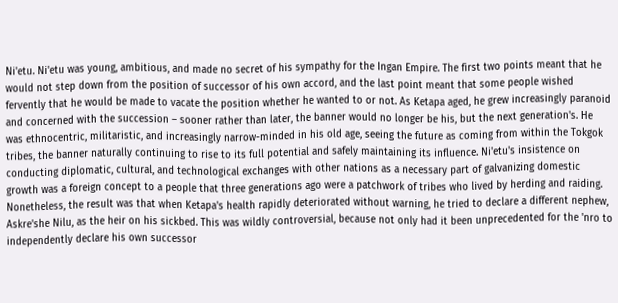Ni'etu. Ni'etu was young, ambitious, and made no secret of his sympathy for the Ingan Empire. The first two points meant that he would not step down from the position of successor of his own accord, and the last point meant that some people wished fervently that he would be made to vacate the position whether he wanted to or not. As Ketapa aged, he grew increasingly paranoid and concerned with the succession – sooner rather than later, the banner would no longer be his, but the next generation's. He was ethnocentric, militaristic, and increasingly narrow-minded in his old age, seeing the future as coming from within the Tokgok tribes, the banner naturally continuing to rise to its full potential and safely maintaining its influence. Ni'etu's insistence on conducting diplomatic, cultural, and technological exchanges with other nations as a necessary part of galvanizing domestic growth was a foreign concept to a people that three generations ago were a patchwork of tribes who lived by herding and raiding.   Nonetheless, the result was that when Ketapa's health rapidly deteriorated without warning, he tried to declare a different nephew, Askre'she Nilu, as the heir on his sickbed. This was wildly controversial, because not only had it been unprecedented for the 'nro to independently declare his own successor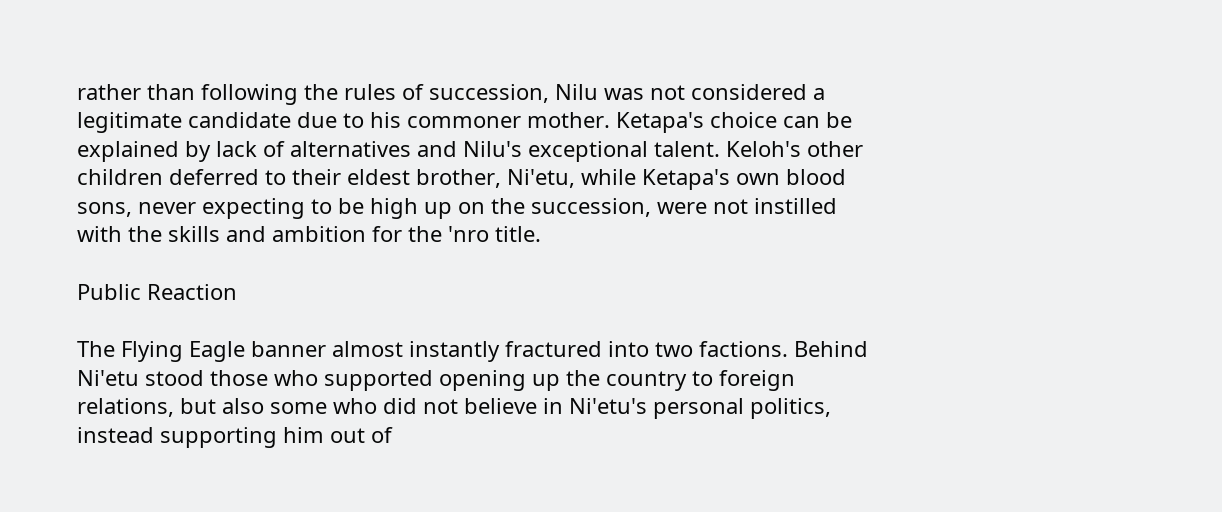rather than following the rules of succession, Nilu was not considered a legitimate candidate due to his commoner mother. Ketapa's choice can be explained by lack of alternatives and Nilu's exceptional talent. Keloh's other children deferred to their eldest brother, Ni'etu, while Ketapa's own blood sons, never expecting to be high up on the succession, were not instilled with the skills and ambition for the 'nro title.

Public Reaction

The Flying Eagle banner almost instantly fractured into two factions. Behind Ni'etu stood those who supported opening up the country to foreign relations, but also some who did not believe in Ni'etu's personal politics, instead supporting him out of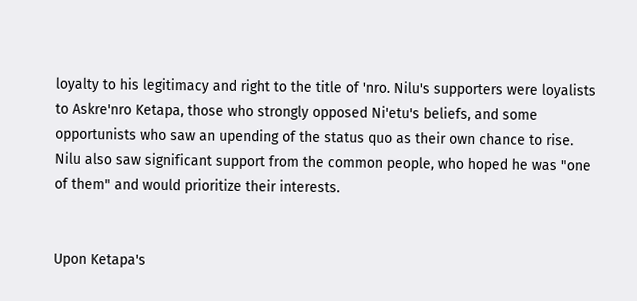loyalty to his legitimacy and right to the title of 'nro. Nilu's supporters were loyalists to Askre'nro Ketapa, those who strongly opposed Ni'etu's beliefs, and some opportunists who saw an upending of the status quo as their own chance to rise. Nilu also saw significant support from the common people, who hoped he was "one of them" and would prioritize their interests.


Upon Ketapa's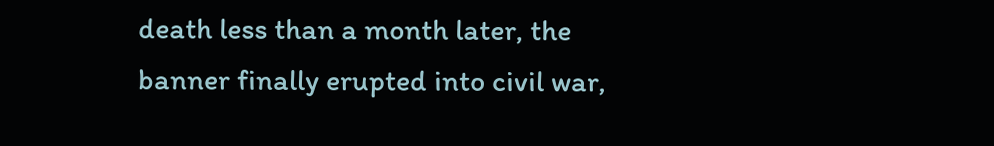death less than a month later, the banner finally erupted into civil war,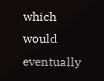which would eventually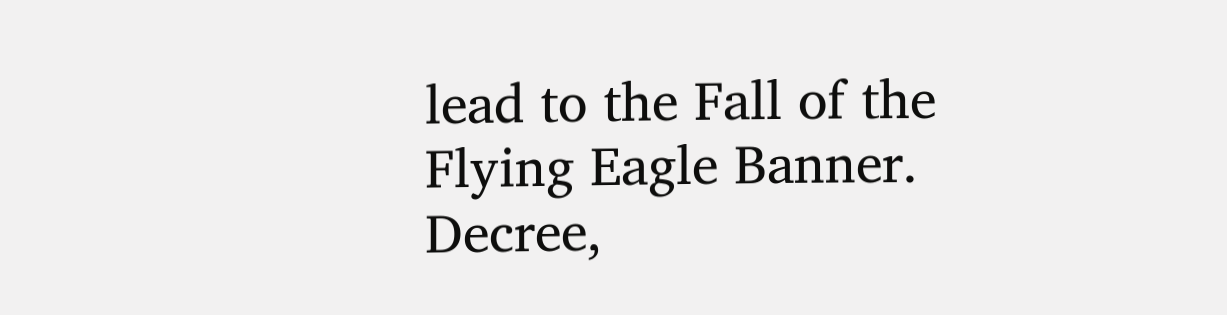lead to the Fall of the Flying Eagle Banner.
Decree,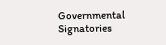Governmental
Signatories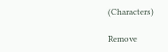(Characters)

Remove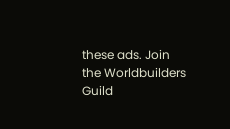these ads. Join the Worldbuilders Guild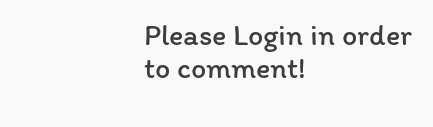Please Login in order to comment!